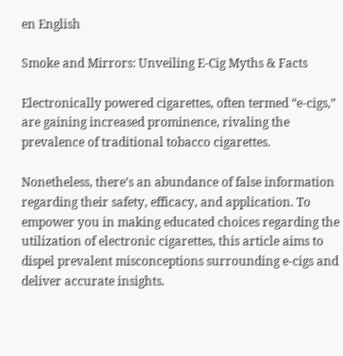en English

Smoke and Mirrors: Unveiling E-Cig Myths & Facts

Electronically powered cigarettes, often termed “e-cigs,” are gaining increased prominence, rivaling the prevalence of traditional tobacco cigarettes.

Nonetheless, there’s an abundance of false information regarding their safety, efficacy, and application. To empower you in making educated choices regarding the utilization of electronic cigarettes, this article aims to dispel prevalent misconceptions surrounding e-cigs and deliver accurate insights.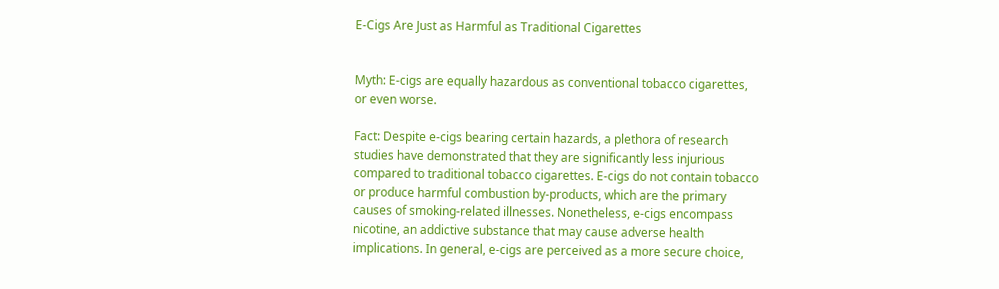E-Cigs Are Just as Harmful as Traditional Cigarettes


Myth: E-cigs are equally hazardous as conventional tobacco cigarettes, or even worse.

Fact: Despite e-cigs bearing certain hazards, a plethora of research studies have demonstrated that they are significantly less injurious compared to traditional tobacco cigarettes. E-cigs do not contain tobacco or produce harmful combustion by-products, which are the primary causes of smoking-related illnesses. Nonetheless, e-cigs encompass nicotine, an addictive substance that may cause adverse health implications. In general, e-cigs are perceived as a more secure choice,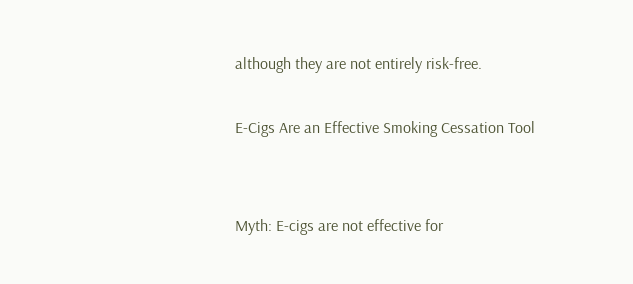although they are not entirely risk-free.

E-Cigs Are an Effective Smoking Cessation Tool


Myth: E-cigs are not effective for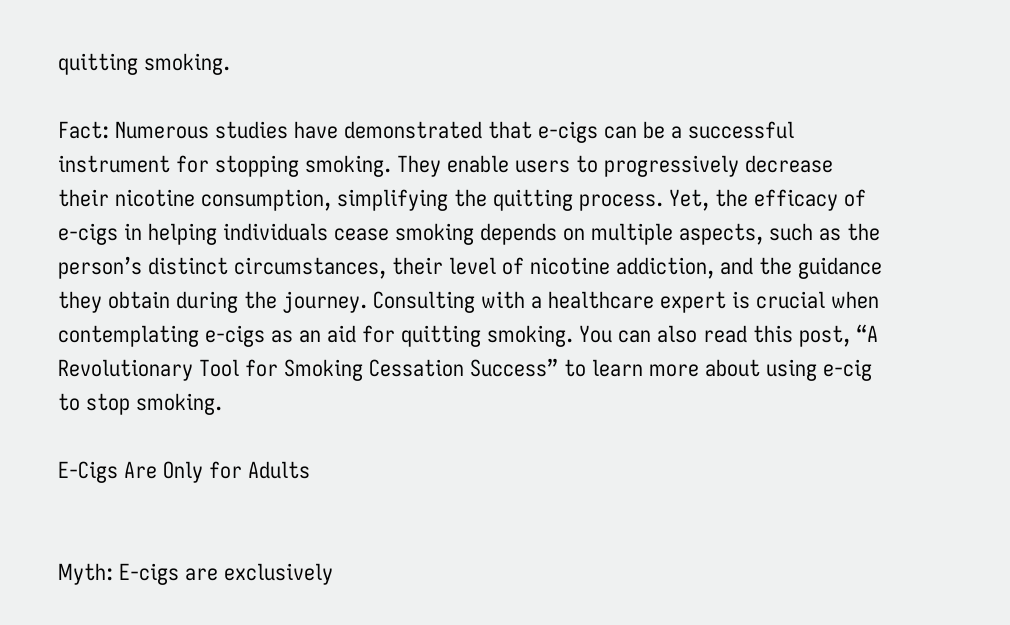quitting smoking.

Fact: Numerous studies have demonstrated that e-cigs can be a successful instrument for stopping smoking. They enable users to progressively decrease their nicotine consumption, simplifying the quitting process. Yet, the efficacy of e-cigs in helping individuals cease smoking depends on multiple aspects, such as the person’s distinct circumstances, their level of nicotine addiction, and the guidance they obtain during the journey. Consulting with a healthcare expert is crucial when contemplating e-cigs as an aid for quitting smoking. You can also read this post, “A Revolutionary Tool for Smoking Cessation Success” to learn more about using e-cig to stop smoking.

E-Cigs Are Only for Adults


Myth: E-cigs are exclusively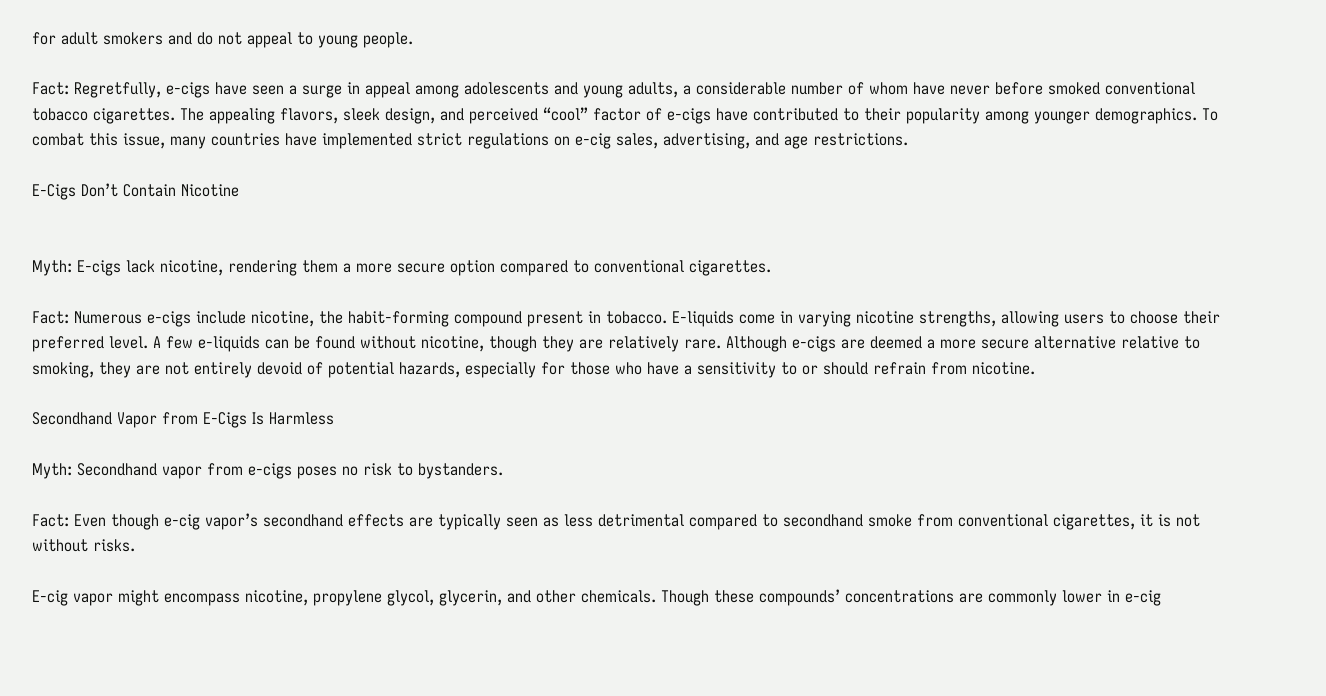for adult smokers and do not appeal to young people.

Fact: Regretfully, e-cigs have seen a surge in appeal among adolescents and young adults, a considerable number of whom have never before smoked conventional tobacco cigarettes. The appealing flavors, sleek design, and perceived “cool” factor of e-cigs have contributed to their popularity among younger demographics. To combat this issue, many countries have implemented strict regulations on e-cig sales, advertising, and age restrictions.

E-Cigs Don’t Contain Nicotine


Myth: E-cigs lack nicotine, rendering them a more secure option compared to conventional cigarettes.

Fact: Numerous e-cigs include nicotine, the habit-forming compound present in tobacco. E-liquids come in varying nicotine strengths, allowing users to choose their preferred level. A few e-liquids can be found without nicotine, though they are relatively rare. Although e-cigs are deemed a more secure alternative relative to smoking, they are not entirely devoid of potential hazards, especially for those who have a sensitivity to or should refrain from nicotine.

Secondhand Vapor from E-Cigs Is Harmless

Myth: Secondhand vapor from e-cigs poses no risk to bystanders.

Fact: Even though e-cig vapor’s secondhand effects are typically seen as less detrimental compared to secondhand smoke from conventional cigarettes, it is not without risks.

E-cig vapor might encompass nicotine, propylene glycol, glycerin, and other chemicals. Though these compounds’ concentrations are commonly lower in e-cig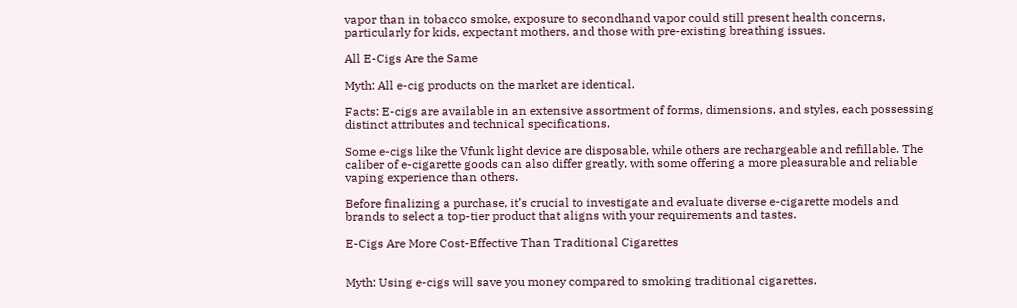vapor than in tobacco smoke, exposure to secondhand vapor could still present health concerns, particularly for kids, expectant mothers, and those with pre-existing breathing issues.

All E-Cigs Are the Same

Myth: All e-cig products on the market are identical.

Facts: E-cigs are available in an extensive assortment of forms, dimensions, and styles, each possessing distinct attributes and technical specifications.

Some e-cigs like the Vfunk light device are disposable, while others are rechargeable and refillable. The caliber of e-cigarette goods can also differ greatly, with some offering a more pleasurable and reliable vaping experience than others.

Before finalizing a purchase, it’s crucial to investigate and evaluate diverse e-cigarette models and brands to select a top-tier product that aligns with your requirements and tastes.

E-Cigs Are More Cost-Effective Than Traditional Cigarettes


Myth: Using e-cigs will save you money compared to smoking traditional cigarettes.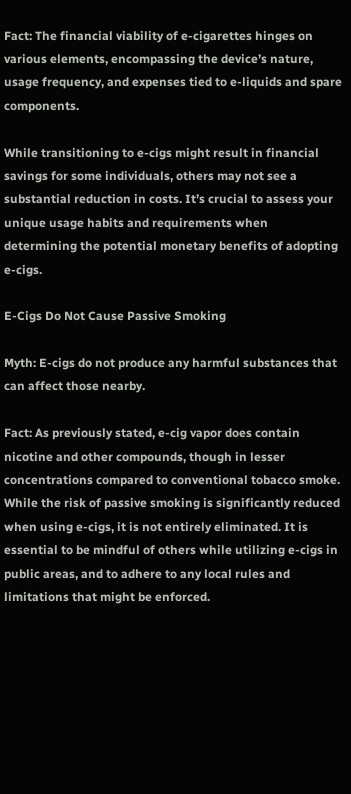Fact: The financial viability of e-cigarettes hinges on various elements, encompassing the device’s nature, usage frequency, and expenses tied to e-liquids and spare components.

While transitioning to e-cigs might result in financial savings for some individuals, others may not see a substantial reduction in costs. It’s crucial to assess your unique usage habits and requirements when determining the potential monetary benefits of adopting e-cigs.

E-Cigs Do Not Cause Passive Smoking

Myth: E-cigs do not produce any harmful substances that can affect those nearby.

Fact: As previously stated, e-cig vapor does contain nicotine and other compounds, though in lesser concentrations compared to conventional tobacco smoke. While the risk of passive smoking is significantly reduced when using e-cigs, it is not entirely eliminated. It is essential to be mindful of others while utilizing e-cigs in public areas, and to adhere to any local rules and limitations that might be enforced.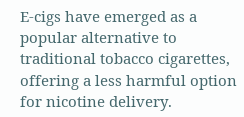E-cigs have emerged as a popular alternative to traditional tobacco cigarettes, offering a less harmful option for nicotine delivery.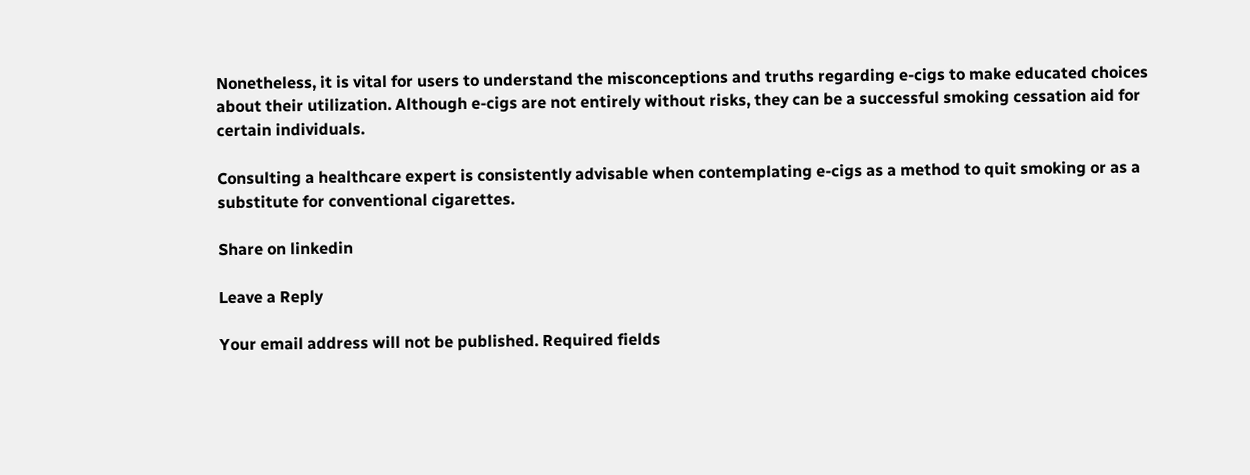Nonetheless, it is vital for users to understand the misconceptions and truths regarding e-cigs to make educated choices about their utilization. Although e-cigs are not entirely without risks, they can be a successful smoking cessation aid for certain individuals.

Consulting a healthcare expert is consistently advisable when contemplating e-cigs as a method to quit smoking or as a substitute for conventional cigarettes.

Share on linkedin

Leave a Reply

Your email address will not be published. Required fields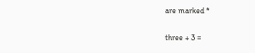are marked *

three + 3 =